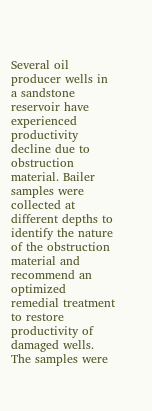Several oil producer wells in a sandstone reservoir have experienced productivity decline due to obstruction material. Bailer samples were collected at different depths to identify the nature of the obstruction material and recommend an optimized remedial treatment to restore productivity of damaged wells. The samples were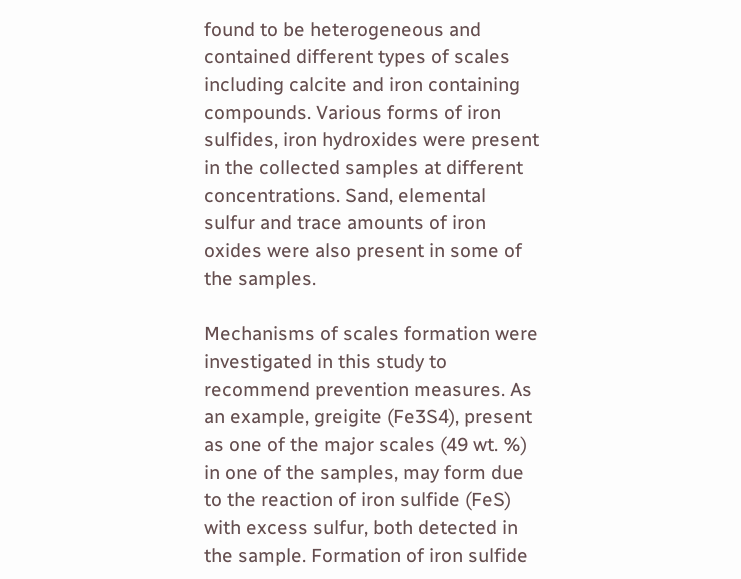found to be heterogeneous and contained different types of scales including calcite and iron containing compounds. Various forms of iron sulfides, iron hydroxides were present in the collected samples at different concentrations. Sand, elemental sulfur and trace amounts of iron oxides were also present in some of the samples.

Mechanisms of scales formation were investigated in this study to recommend prevention measures. As an example, greigite (Fe3S4), present as one of the major scales (49 wt. %) in one of the samples, may form due to the reaction of iron sulfide (FeS) with excess sulfur, both detected in the sample. Formation of iron sulfide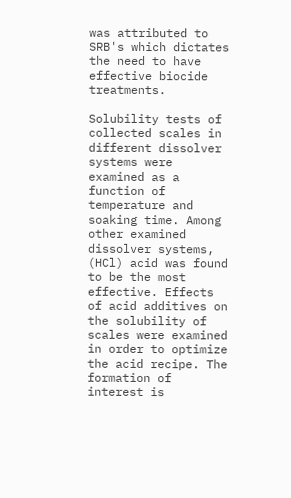was attributed to SRB's which dictates the need to have effective biocide treatments.

Solubility tests of collected scales in different dissolver systems were examined as a function of temperature and soaking time. Among other examined dissolver systems, (HCl) acid was found to be the most effective. Effects of acid additives on the solubility of scales were examined in order to optimize the acid recipe. The formation of interest is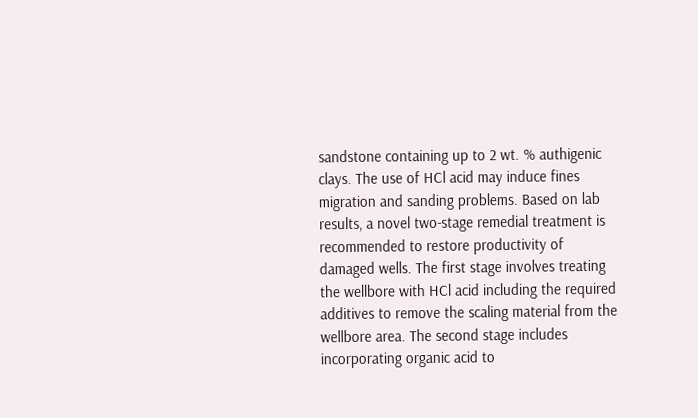sandstone containing up to 2 wt. % authigenic clays. The use of HCl acid may induce fines migration and sanding problems. Based on lab results, a novel two-stage remedial treatment is recommended to restore productivity of damaged wells. The first stage involves treating the wellbore with HCl acid including the required additives to remove the scaling material from the wellbore area. The second stage includes incorporating organic acid to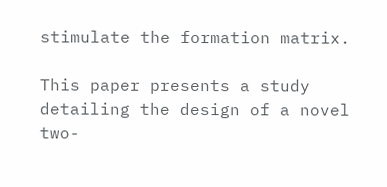stimulate the formation matrix.

This paper presents a study detailing the design of a novel two-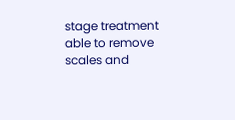stage treatment able to remove scales and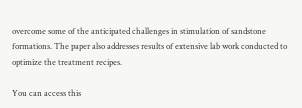overcome some of the anticipated challenges in stimulation of sandstone formations. The paper also addresses results of extensive lab work conducted to optimize the treatment recipes.

You can access this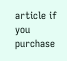article if you purchase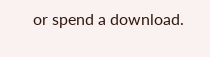or spend a download.